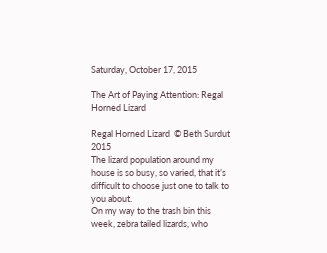Saturday, October 17, 2015

The Art of Paying Attention: Regal Horned Lizard

Regal Horned Lizard  © Beth Surdut 2015
The lizard population around my house is so busy, so varied, that it’s difficult to choose just one to talk to you about.
On my way to the trash bin this week, zebra tailed lizards, who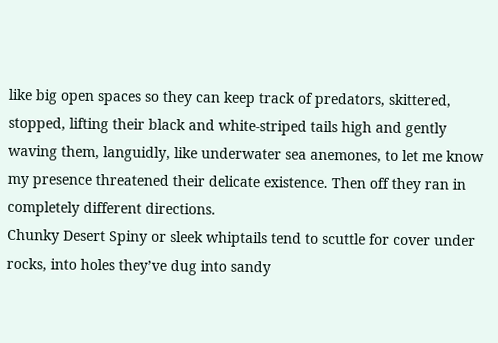like big open spaces so they can keep track of predators, skittered, stopped, lifting their black and white-striped tails high and gently waving them, languidly, like underwater sea anemones, to let me know my presence threatened their delicate existence. Then off they ran in completely different directions.
Chunky Desert Spiny or sleek whiptails tend to scuttle for cover under rocks, into holes they’ve dug into sandy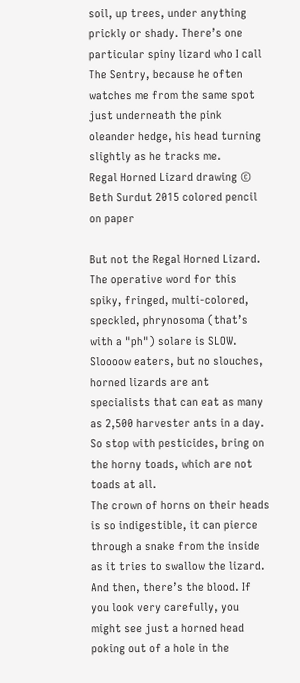soil, up trees, under anything prickly or shady. There’s one particular spiny lizard who I call The Sentry, because he often watches me from the same spot just underneath the pink oleander hedge, his head turning slightly as he tracks me.
Regal Horned Lizard drawing © Beth Surdut 2015 colored pencil on paper

But not the Regal Horned Lizard. The operative word for this spiky, fringed, multi-colored, speckled, phrynosoma (that’s with a "ph") solare is SLOW.
Sloooow eaters, but no slouches, horned lizards are ant specialists that can eat as many as 2,500 harvester ants in a day. So stop with pesticides, bring on the horny toads, which are not toads at all.
The crown of horns on their heads is so indigestible, it can pierce through a snake from the inside as it tries to swallow the lizard.
And then, there’s the blood. If you look very carefully, you might see just a horned head poking out of a hole in the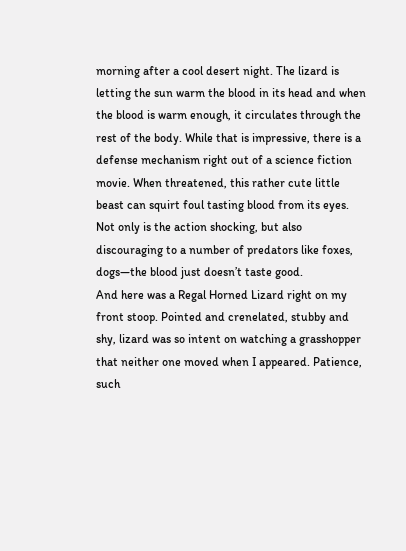morning after a cool desert night. The lizard is letting the sun warm the blood in its head and when the blood is warm enough, it circulates through the rest of the body. While that is impressive, there is a defense mechanism right out of a science fiction movie. When threatened, this rather cute little beast can squirt foul tasting blood from its eyes. Not only is the action shocking, but also discouraging to a number of predators like foxes, dogs—the blood just doesn’t taste good.
And here was a Regal Horned Lizard right on my front stoop. Pointed and crenelated, stubby and shy, lizard was so intent on watching a grasshopper that neither one moved when I appeared. Patience, such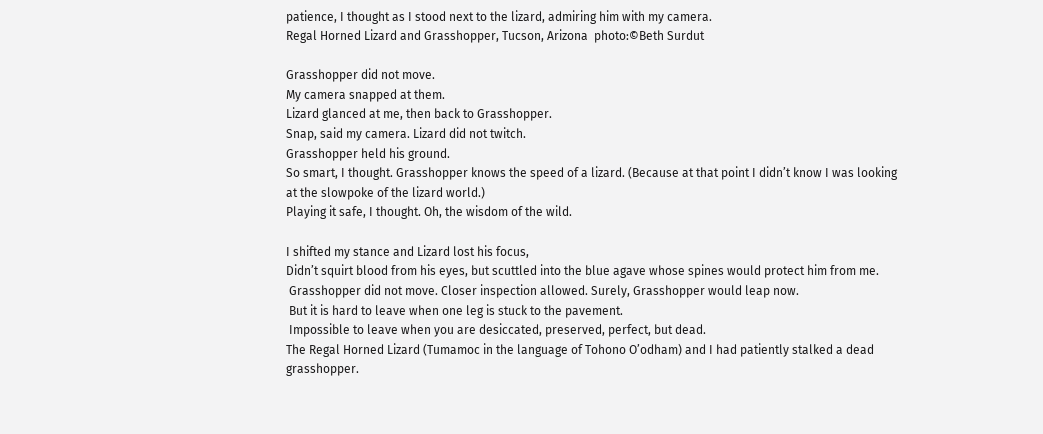patience, I thought as I stood next to the lizard, admiring him with my camera.
Regal Horned Lizard and Grasshopper, Tucson, Arizona  photo:©Beth Surdut

Grasshopper did not move.
My camera snapped at them.
Lizard glanced at me, then back to Grasshopper.
Snap, said my camera. Lizard did not twitch.
Grasshopper held his ground.
So smart, I thought. Grasshopper knows the speed of a lizard. (Because at that point I didn’t know I was looking at the slowpoke of the lizard world.)
Playing it safe, I thought. Oh, the wisdom of the wild.

I shifted my stance and Lizard lost his focus,
Didn’t squirt blood from his eyes, but scuttled into the blue agave whose spines would protect him from me.
 Grasshopper did not move. Closer inspection allowed. Surely, Grasshopper would leap now.
 But it is hard to leave when one leg is stuck to the pavement.
 Impossible to leave when you are desiccated, preserved, perfect, but dead.
The Regal Horned Lizard (Tumamoc in the language of Tohono O’odham) and I had patiently stalked a dead grasshopper.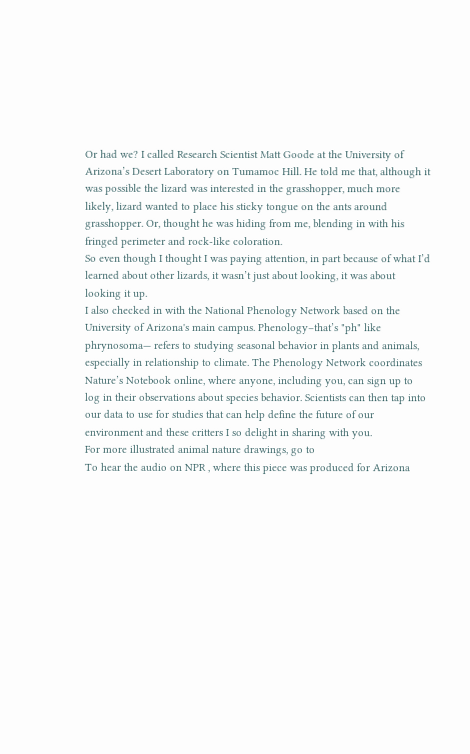Or had we? I called Research Scientist Matt Goode at the University of Arizona’s Desert Laboratory on Tumamoc Hill. He told me that, although it was possible the lizard was interested in the grasshopper, much more likely, lizard wanted to place his sticky tongue on the ants around grasshopper. Or, thought he was hiding from me, blending in with his fringed perimeter and rock-like coloration.
So even though I thought I was paying attention, in part because of what I’d learned about other lizards, it wasn’t just about looking, it was about looking it up.
I also checked in with the National Phenology Network based on the University of Arizona's main campus. Phenology–that’s "ph" like phrynosoma— refers to studying seasonal behavior in plants and animals, especially in relationship to climate. The Phenology Network coordinates Nature’s Notebook online, where anyone, including you, can sign up to log in their observations about species behavior. Scientists can then tap into our data to use for studies that can help define the future of our environment and these critters I so delight in sharing with you.
For more illustrated animal nature drawings, go to
To hear the audio on NPR , where this piece was produced for Arizona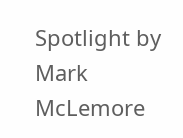Spotlight by Mark McLemore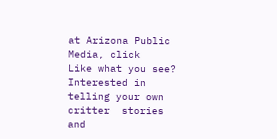at Arizona Public Media, click
Like what you see? Interested in  telling your own critter  stories and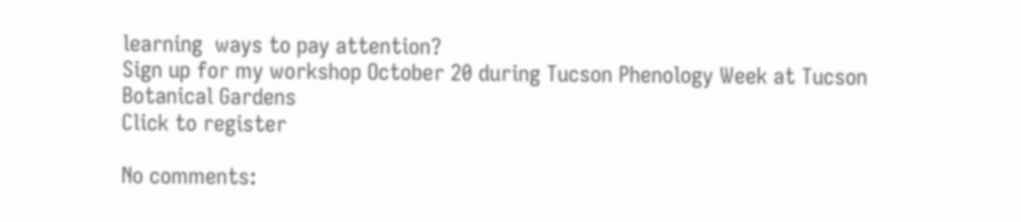learning  ways to pay attention?
Sign up for my workshop October 20 during Tucson Phenology Week at Tucson Botanical Gardens
Click to register

No comments: